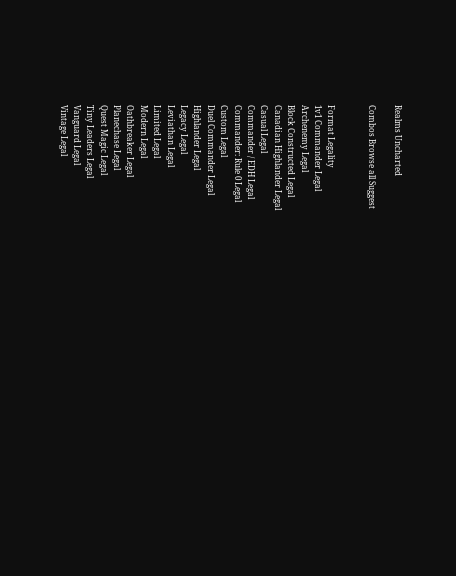Realms Uncharted

Combos Browse all Suggest


Format Legality
1v1 Commander Legal
Archenemy Legal
Block Constructed Legal
Canadian Highlander Legal
Casual Legal
Commander / EDH Legal
Commander: Rule 0 Legal
Custom Legal
Duel Commander Legal
Highlander Legal
Legacy Legal
Leviathan Legal
Limited Legal
Modern Legal
Oathbreaker Legal
Planechase Legal
Quest Magic Legal
Tiny Leaders Legal
Vanguard Legal
Vintage Legal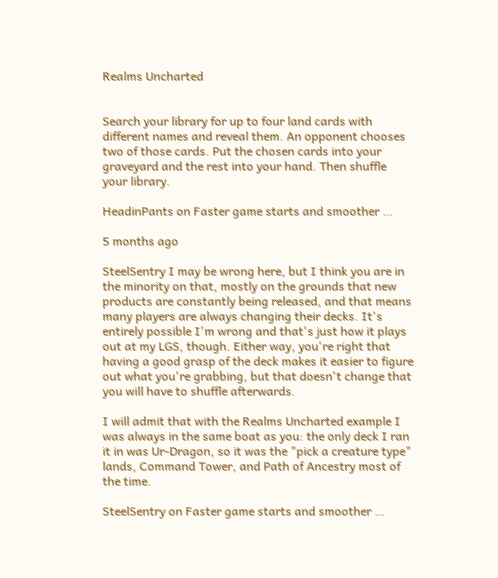Realms Uncharted


Search your library for up to four land cards with different names and reveal them. An opponent chooses two of those cards. Put the chosen cards into your graveyard and the rest into your hand. Then shuffle your library.

HeadinPants on Faster game starts and smoother …

5 months ago

SteelSentry I may be wrong here, but I think you are in the minority on that, mostly on the grounds that new products are constantly being released, and that means many players are always changing their decks. It's entirely possible I'm wrong and that's just how it plays out at my LGS, though. Either way, you're right that having a good grasp of the deck makes it easier to figure out what you're grabbing, but that doesn't change that you will have to shuffle afterwards.

I will admit that with the Realms Uncharted example I was always in the same boat as you: the only deck I ran it in was Ur-Dragon, so it was the "pick a creature type" lands, Command Tower, and Path of Ancestry most of the time.

SteelSentry on Faster game starts and smoother …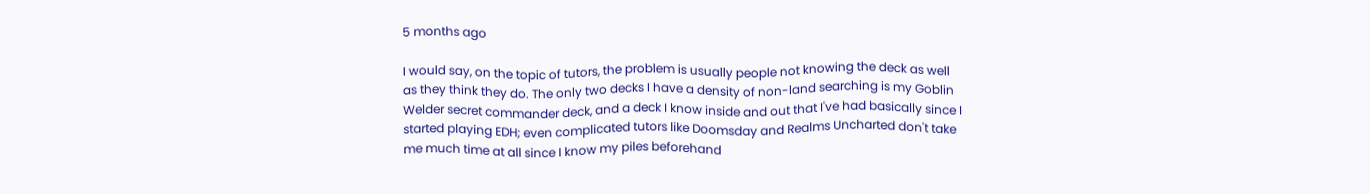5 months ago

I would say, on the topic of tutors, the problem is usually people not knowing the deck as well as they think they do. The only two decks I have a density of non-land searching is my Goblin Welder secret commander deck, and a deck I know inside and out that I've had basically since I started playing EDH; even complicated tutors like Doomsday and Realms Uncharted don't take me much time at all since I know my piles beforehand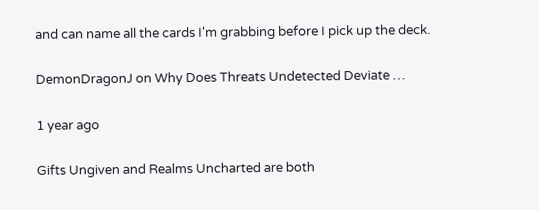and can name all the cards I'm grabbing before I pick up the deck.

DemonDragonJ on Why Does Threats Undetected Deviate …

1 year ago

Gifts Ungiven and Realms Uncharted are both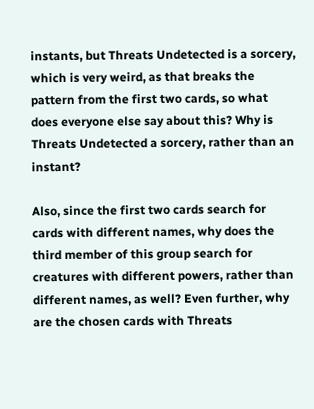instants, but Threats Undetected is a sorcery, which is very weird, as that breaks the pattern from the first two cards, so what does everyone else say about this? Why is Threats Undetected a sorcery, rather than an instant?

Also, since the first two cards search for cards with different names, why does the third member of this group search for creatures with different powers, rather than different names, as well? Even further, why are the chosen cards with Threats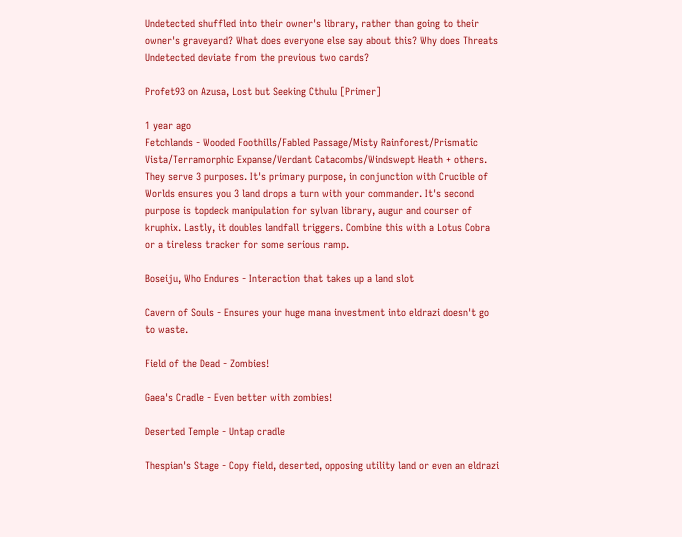Undetected shuffled into their owner's library, rather than going to their owner's graveyard? What does everyone else say about this? Why does Threats Undetected deviate from the previous two cards?

Profet93 on Azusa, Lost but Seeking Cthulu [Primer]

1 year ago
Fetchlands - Wooded Foothills/Fabled Passage/Misty Rainforest/Prismatic Vista/Terramorphic Expanse/Verdant Catacombs/Windswept Heath + others. They serve 3 purposes. It's primary purpose, in conjunction with Crucible of Worlds ensures you 3 land drops a turn with your commander. It's second purpose is topdeck manipulation for sylvan library, augur and courser of kruphix. Lastly, it doubles landfall triggers. Combine this with a Lotus Cobra or a tireless tracker for some serious ramp.

Boseiju, Who Endures - Interaction that takes up a land slot

Cavern of Souls - Ensures your huge mana investment into eldrazi doesn't go to waste.

Field of the Dead - Zombies!

Gaea's Cradle - Even better with zombies!

Deserted Temple - Untap cradle

Thespian's Stage - Copy field, deserted, opposing utility land or even an eldrazi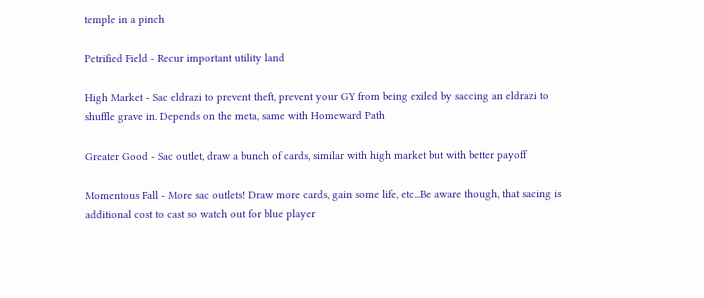temple in a pinch

Petrified Field - Recur important utility land

High Market - Sac eldrazi to prevent theft, prevent your GY from being exiled by saccing an eldrazi to shuffle grave in. Depends on the meta, same with Homeward Path

Greater Good - Sac outlet, draw a bunch of cards, similar with high market but with better payoff

Momentous Fall - More sac outlets! Draw more cards, gain some life, etc...Be aware though, that sacing is additional cost to cast so watch out for blue player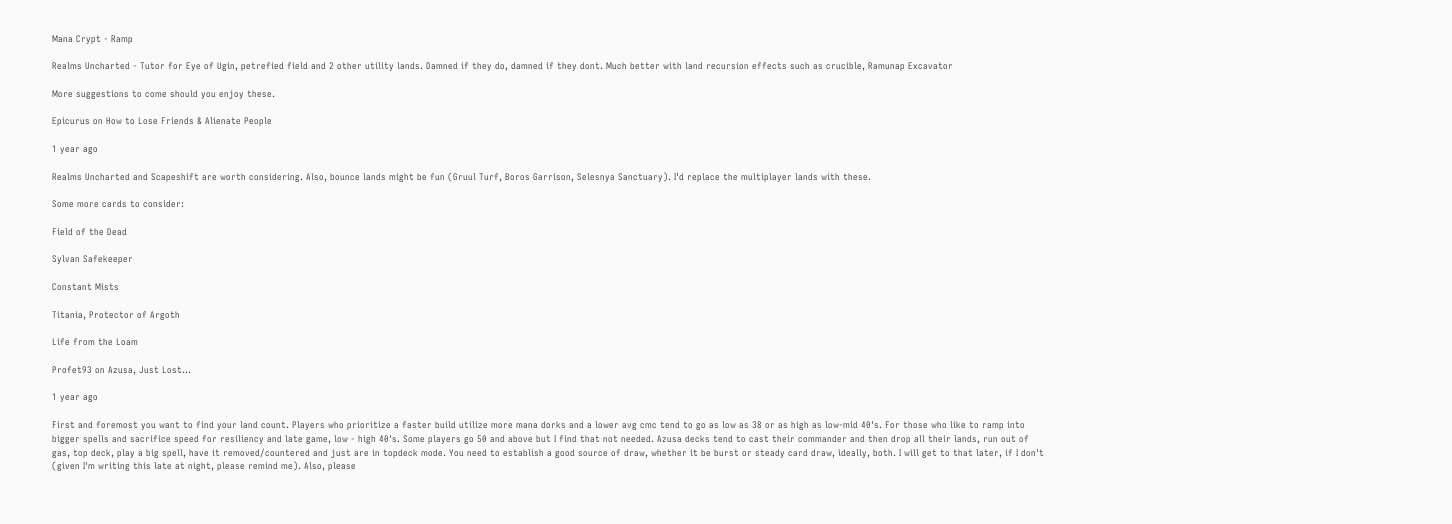Mana Crypt - Ramp

Realms Uncharted - Tutor for Eye of Ugin, petrefied field and 2 other utility lands. Damned if they do, damned if they dont. Much better with land recursion effects such as crucible, Ramunap Excavator

More suggestions to come should you enjoy these.

Epicurus on How to Lose Friends & Alienate People

1 year ago

Realms Uncharted and Scapeshift are worth considering. Also, bounce lands might be fun (Gruul Turf, Boros Garrison, Selesnya Sanctuary). I'd replace the multiplayer lands with these.

Some more cards to consider:

Field of the Dead

Sylvan Safekeeper

Constant Mists

Titania, Protector of Argoth

Life from the Loam

Profet93 on Azusa, Just Lost...

1 year ago

First and foremost you want to find your land count. Players who prioritize a faster build utilize more mana dorks and a lower avg cmc tend to go as low as 38 or as high as low-mid 40's. For those who like to ramp into bigger spells and sacrifice speed for resiliency and late game, low - high 40's. Some players go 50 and above but I find that not needed. Azusa decks tend to cast their commander and then drop all their lands, run out of gas, top deck, play a big spell, have it removed/countered and just are in topdeck mode. You need to establish a good source of draw, whether it be burst or steady card draw, ideally, both. I will get to that later, if I don't (given I'm writing this late at night, please remind me). Also, please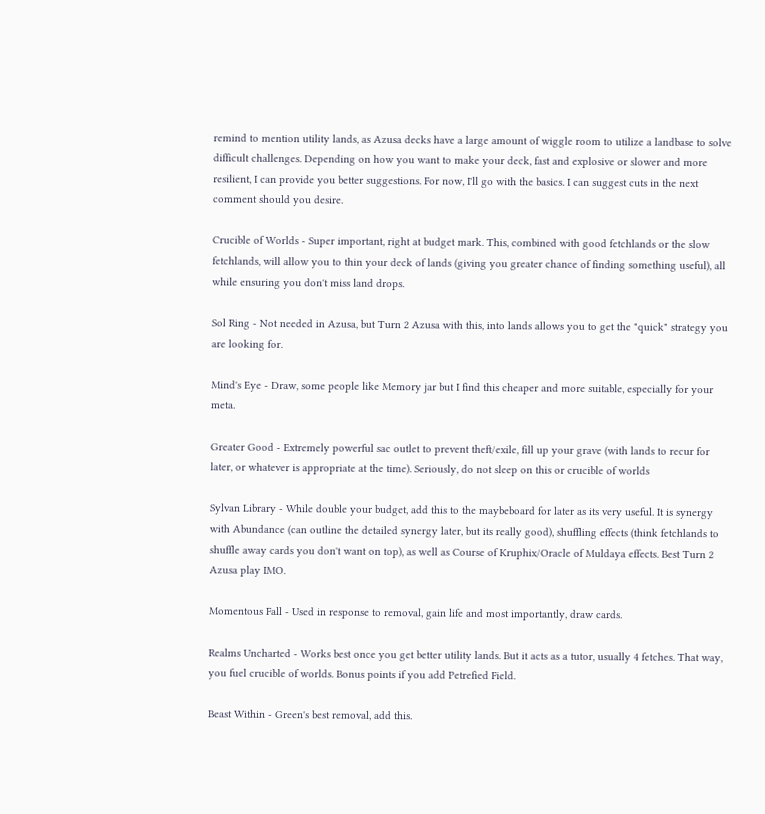remind to mention utility lands, as Azusa decks have a large amount of wiggle room to utilize a landbase to solve difficult challenges. Depending on how you want to make your deck, fast and explosive or slower and more resilient, I can provide you better suggestions. For now, I'll go with the basics. I can suggest cuts in the next comment should you desire.

Crucible of Worlds - Super important, right at budget mark. This, combined with good fetchlands or the slow fetchlands, will allow you to thin your deck of lands (giving you greater chance of finding something useful), all while ensuring you don't miss land drops.

Sol Ring - Not needed in Azusa, but Turn 2 Azusa with this, into lands allows you to get the "quick" strategy you are looking for.

Mind's Eye - Draw, some people like Memory jar but I find this cheaper and more suitable, especially for your meta.

Greater Good - Extremely powerful sac outlet to prevent theft/exile, fill up your grave (with lands to recur for later, or whatever is appropriate at the time). Seriously, do not sleep on this or crucible of worlds

Sylvan Library - While double your budget, add this to the maybeboard for later as its very useful. It is synergy with Abundance (can outline the detailed synergy later, but its really good), shuffling effects (think fetchlands to shuffle away cards you don't want on top), as well as Course of Kruphix/Oracle of Muldaya effects. Best Turn 2 Azusa play IMO.

Momentous Fall - Used in response to removal, gain life and most importantly, draw cards.

Realms Uncharted - Works best once you get better utility lands. But it acts as a tutor, usually 4 fetches. That way, you fuel crucible of worlds. Bonus points if you add Petrefied Field.

Beast Within - Green's best removal, add this.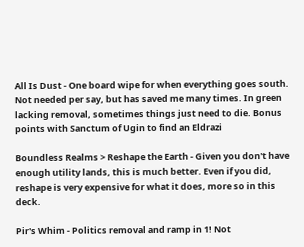All Is Dust - One board wipe for when everything goes south. Not needed per say, but has saved me many times. In green lacking removal, sometimes things just need to die. Bonus points with Sanctum of Ugin to find an Eldrazi

Boundless Realms > Reshape the Earth - Given you don't have enough utility lands, this is much better. Even if you did, reshape is very expensive for what it does, more so in this deck.

Pir's Whim - Politics removal and ramp in 1! Not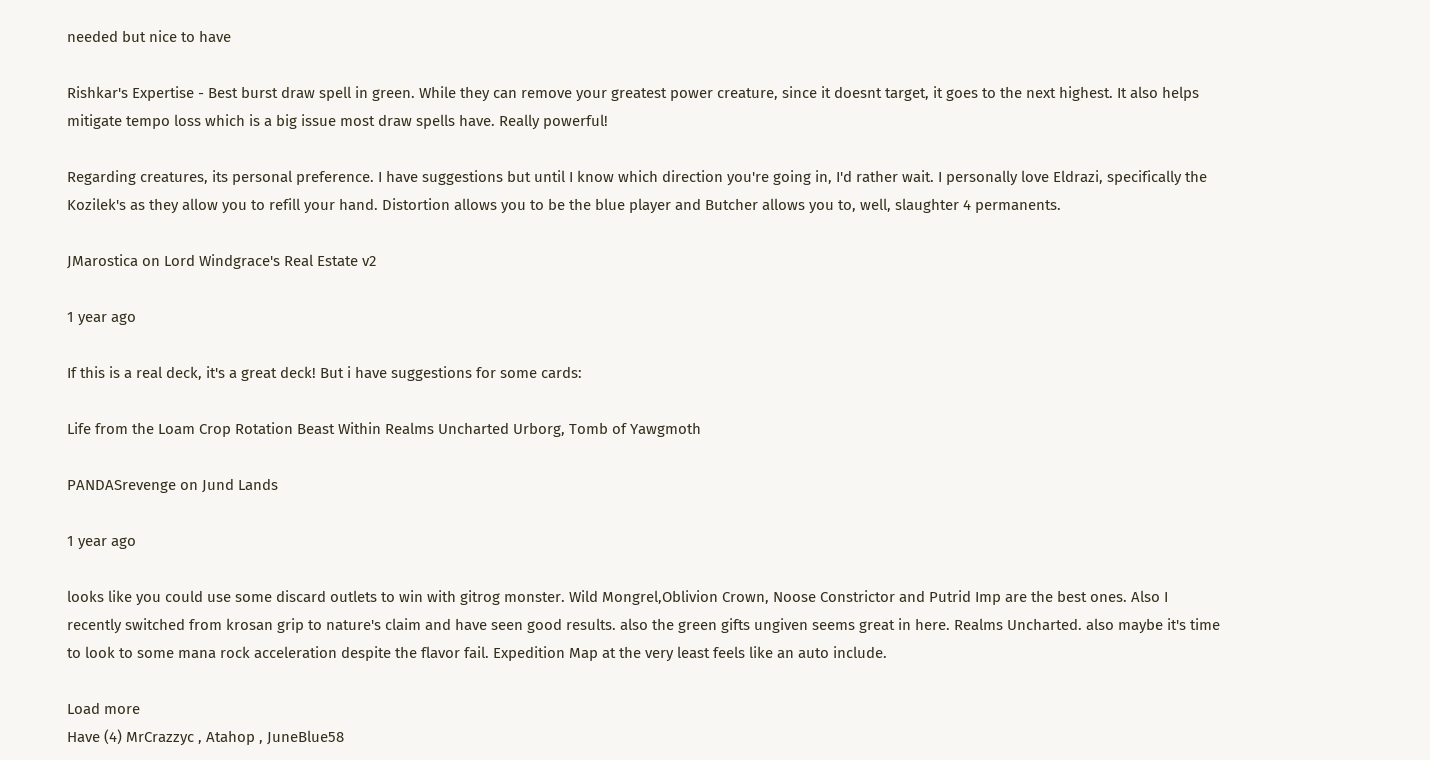needed but nice to have

Rishkar's Expertise - Best burst draw spell in green. While they can remove your greatest power creature, since it doesnt target, it goes to the next highest. It also helps mitigate tempo loss which is a big issue most draw spells have. Really powerful!

Regarding creatures, its personal preference. I have suggestions but until I know which direction you're going in, I'd rather wait. I personally love Eldrazi, specifically the Kozilek's as they allow you to refill your hand. Distortion allows you to be the blue player and Butcher allows you to, well, slaughter 4 permanents.

JMarostica on Lord Windgrace's Real Estate v2

1 year ago

If this is a real deck, it's a great deck! But i have suggestions for some cards:

Life from the Loam Crop Rotation Beast Within Realms Uncharted Urborg, Tomb of Yawgmoth

PANDASrevenge on Jund Lands

1 year ago

looks like you could use some discard outlets to win with gitrog monster. Wild Mongrel,Oblivion Crown, Noose Constrictor and Putrid Imp are the best ones. Also I recently switched from krosan grip to nature's claim and have seen good results. also the green gifts ungiven seems great in here. Realms Uncharted. also maybe it's time to look to some mana rock acceleration despite the flavor fail. Expedition Map at the very least feels like an auto include.

Load more
Have (4) MrCrazzyc , Atahop , JuneBlue58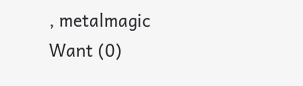, metalmagic
Want (0)